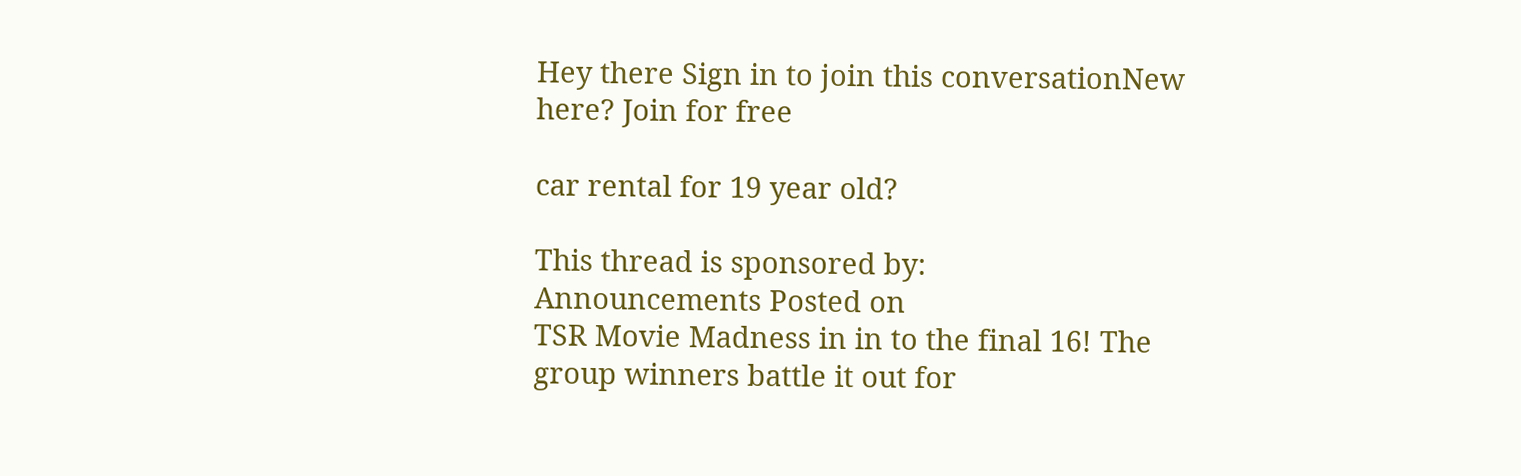Hey there Sign in to join this conversationNew here? Join for free

car rental for 19 year old?

This thread is sponsored by:
Announcements Posted on
TSR Movie Madness in in to the final 16! The group winners battle it out for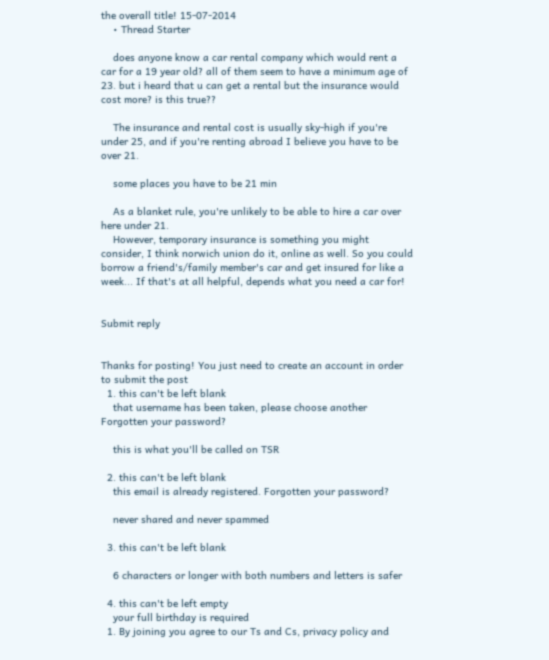the overall title! 15-07-2014
    • Thread Starter

    does anyone know a car rental company which would rent a car for a 19 year old? all of them seem to have a minimum age of 23. but i heard that u can get a rental but the insurance would cost more? is this true??

    The insurance and rental cost is usually sky-high if you're under 25, and if you're renting abroad I believe you have to be over 21.

    some places you have to be 21 min

    As a blanket rule, you're unlikely to be able to hire a car over here under 21.
    However, temporary insurance is something you might consider, I think norwich union do it, online as well. So you could borrow a friend's/family member's car and get insured for like a week... If that's at all helpful, depends what you need a car for!


Submit reply


Thanks for posting! You just need to create an account in order to submit the post
  1. this can't be left blank
    that username has been taken, please choose another Forgotten your password?

    this is what you'll be called on TSR

  2. this can't be left blank
    this email is already registered. Forgotten your password?

    never shared and never spammed

  3. this can't be left blank

    6 characters or longer with both numbers and letters is safer

  4. this can't be left empty
    your full birthday is required
  1. By joining you agree to our Ts and Cs, privacy policy and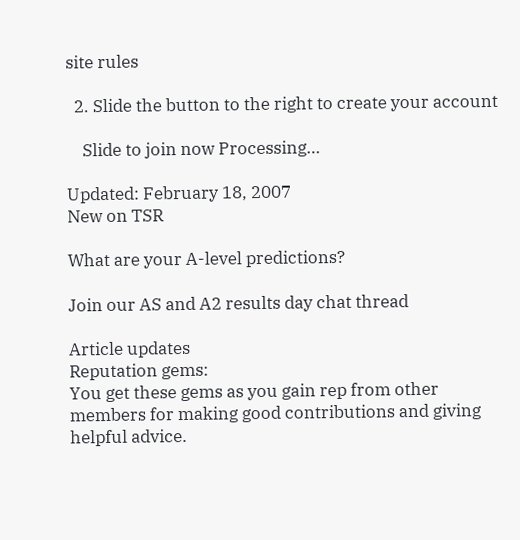site rules

  2. Slide the button to the right to create your account

    Slide to join now Processing…

Updated: February 18, 2007
New on TSR

What are your A-level predictions?

Join our AS and A2 results day chat thread

Article updates
Reputation gems:
You get these gems as you gain rep from other members for making good contributions and giving helpful advice.